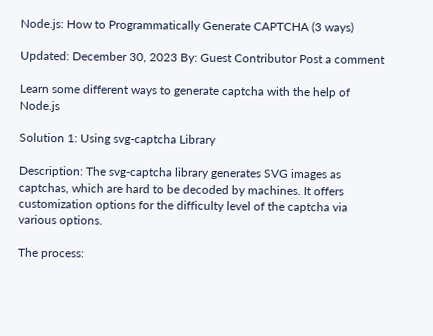Node.js: How to Programmatically Generate CAPTCHA (3 ways)

Updated: December 30, 2023 By: Guest Contributor Post a comment

Learn some different ways to generate captcha with the help of Node.js

Solution 1: Using svg-captcha Library

Description: The svg-captcha library generates SVG images as captchas, which are hard to be decoded by machines. It offers customization options for the difficulty level of the captcha via various options.

The process: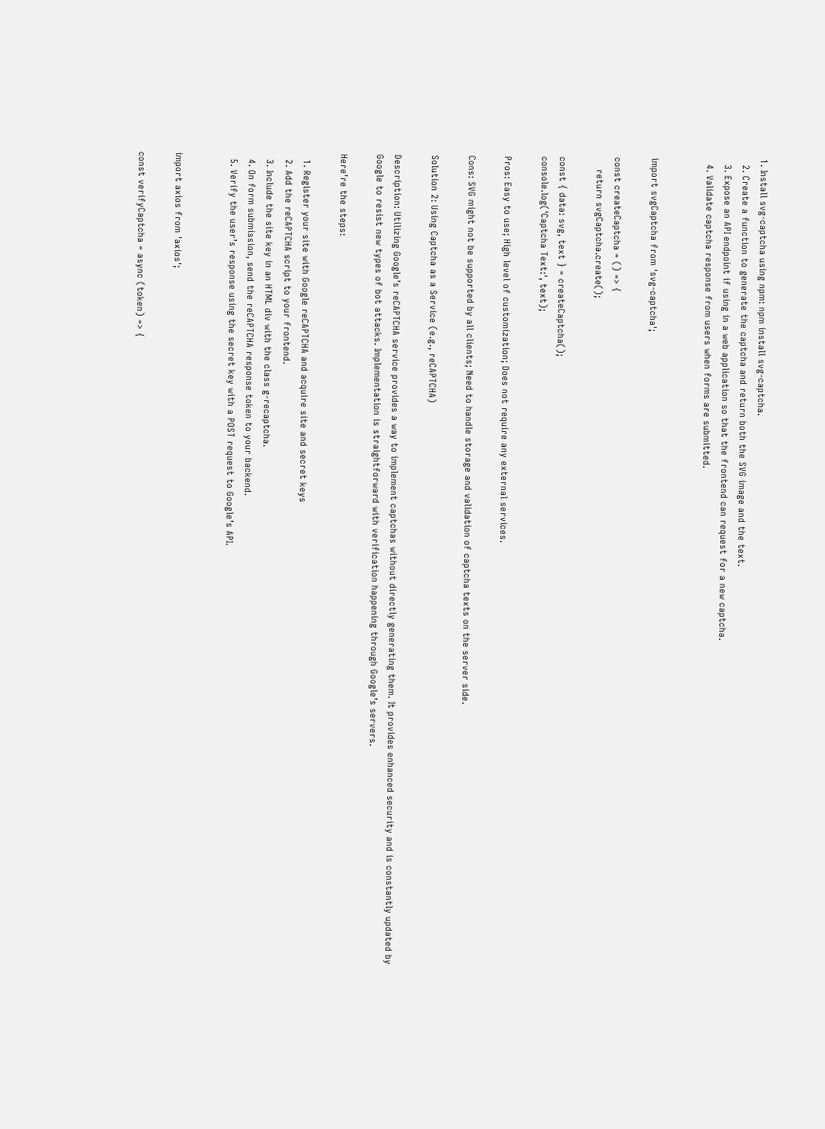1. Install svg-captcha using npm: npm install svg-captcha.
  2. Create a function to generate the captcha and return both the SVG image and the text.
  3. Expose an API endpoint if using in a web application so that the frontend can request for a new captcha.
  4. Validate captcha response from users when forms are submitted.


import svgCaptcha from 'svg-captcha';

const createCaptcha = () => {
    return svgCaptcha.create();

const { data: svg, text } = createCaptcha();
console.log('Captcha Text:', text);

Pros: Easy to use; High level of customization; Does not require any external services.

Cons: SVG might not be supported by all clients; Need to handle storage and validation of captcha texts on the server side.

Solution 2: Using Captcha as a Service (e.g., reCAPTCHA)

Description: Utilizing Google’s reCAPTCHA service provides a way to implement captchas without directly generating them. It provides enhanced security and is constantly updated by Google to resist new types of bot attacks. Implementation is straightforward with verification happening through Google’s servers.

Here’re the steps:

  1. Register your site with Google reCAPTCHA and acquire site and secret keys
  2. Add the reCAPTCHA script to your frontend.
  3. Include the site key in an HTML div with the class g-recaptcha.
  4. On form submission, send the reCAPTCHA response token to your backend.
  5. Verify the user’s response using the secret key with a POST request to Google’s API.


import axios from 'axios';

const verifyCaptcha = async (token) => {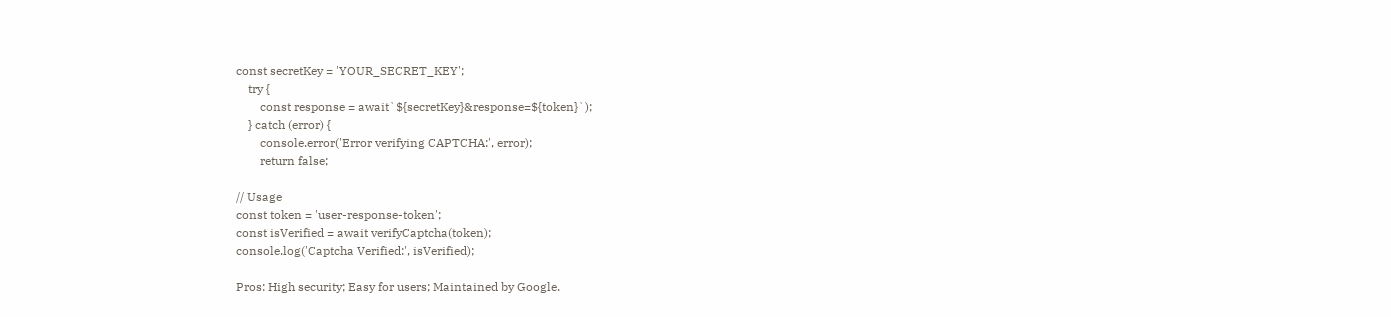const secretKey = 'YOUR_SECRET_KEY';
    try {
        const response = await`${secretKey}&response=${token}`);
    } catch (error) {
        console.error('Error verifying CAPTCHA:', error);
        return false;

// Usage
const token = 'user-response-token';
const isVerified = await verifyCaptcha(token);
console.log('Captcha Verified:', isVerified);

Pros: High security; Easy for users; Maintained by Google.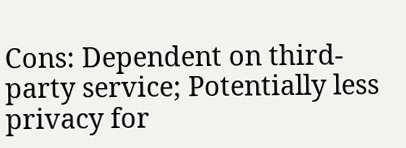Cons: Dependent on third-party service; Potentially less privacy for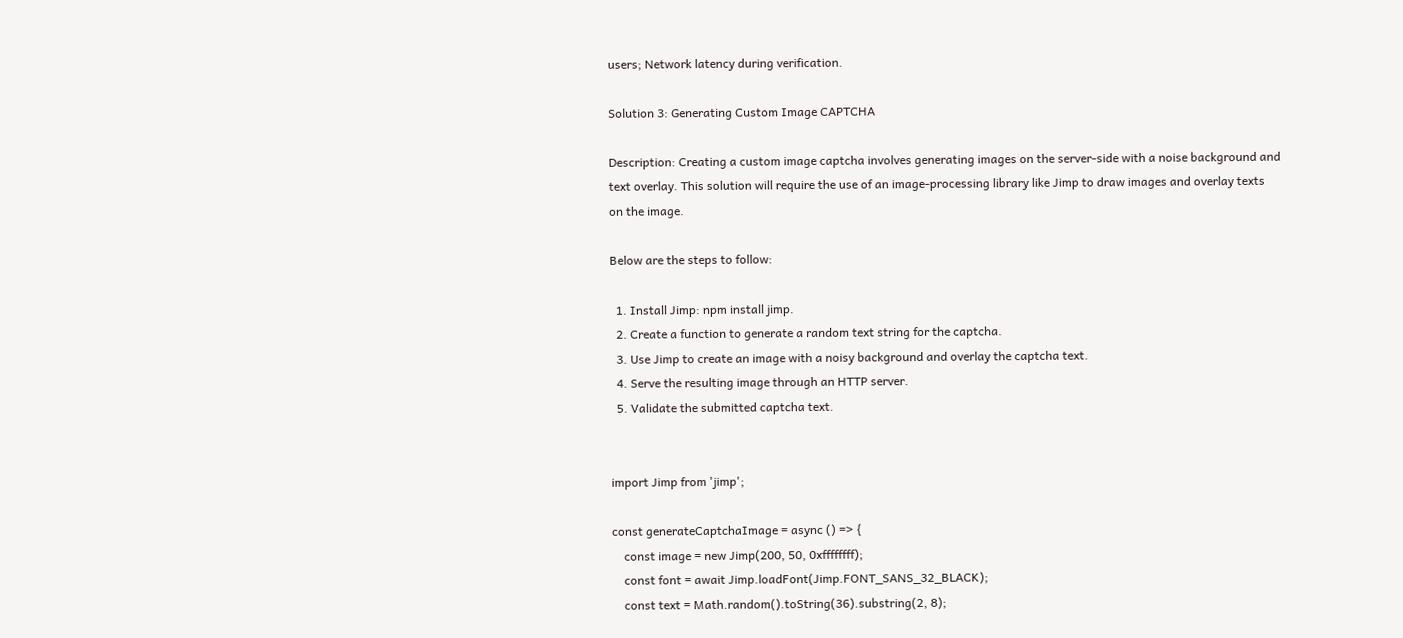users; Network latency during verification.

Solution 3: Generating Custom Image CAPTCHA

Description: Creating a custom image captcha involves generating images on the server-side with a noise background and text overlay. This solution will require the use of an image-processing library like Jimp to draw images and overlay texts on the image.

Below are the steps to follow:

  1. Install Jimp: npm install jimp.
  2. Create a function to generate a random text string for the captcha.
  3. Use Jimp to create an image with a noisy background and overlay the captcha text.
  4. Serve the resulting image through an HTTP server.
  5. Validate the submitted captcha text.


import Jimp from 'jimp';

const generateCaptchaImage = async () => {
    const image = new Jimp(200, 50, 0xffffffff);
    const font = await Jimp.loadFont(Jimp.FONT_SANS_32_BLACK);
    const text = Math.random().toString(36).substring(2, 8);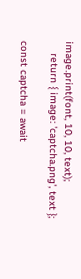image.print(font, 10, 10, text);
    return { image: 'captcha.png', text };

const captcha = await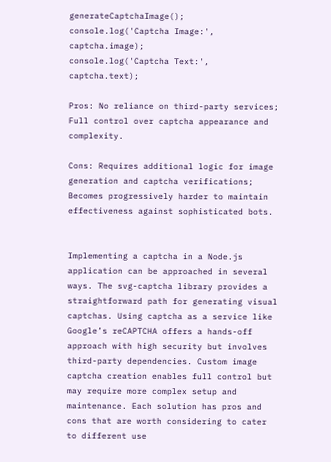generateCaptchaImage();
console.log('Captcha Image:', captcha.image);
console.log('Captcha Text:', captcha.text);

Pros: No reliance on third-party services; Full control over captcha appearance and complexity.

Cons: Requires additional logic for image generation and captcha verifications; Becomes progressively harder to maintain effectiveness against sophisticated bots.


Implementing a captcha in a Node.js application can be approached in several ways. The svg-captcha library provides a straightforward path for generating visual captchas. Using captcha as a service like Google’s reCAPTCHA offers a hands-off approach with high security but involves third-party dependencies. Custom image captcha creation enables full control but may require more complex setup and maintenance. Each solution has pros and cons that are worth considering to cater to different use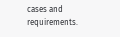cases and requirements.